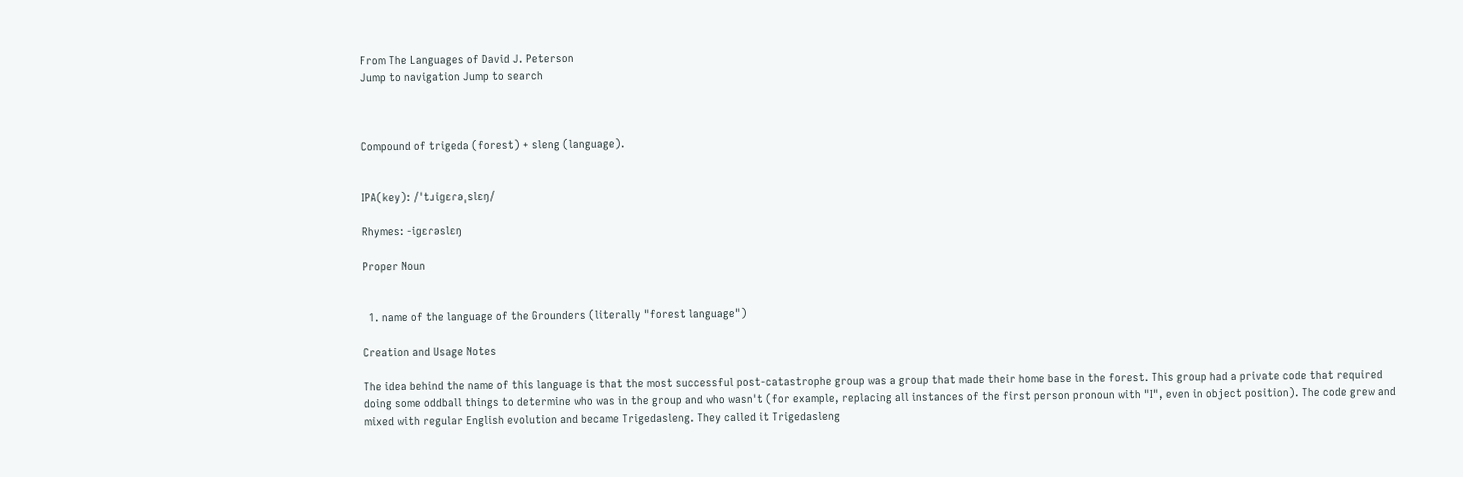From The Languages of David J. Peterson
Jump to navigation Jump to search



Compound of trigeda (forest) + sleng (language).


IPA(key): /ˈtɹiɡɛɾəˌslɛŋ/

Rhymes: -iɡɛɾəslɛŋ

Proper Noun


  1. name of the language of the Grounders (literally "forest language")

Creation and Usage Notes

The idea behind the name of this language is that the most successful post-catastrophe group was a group that made their home base in the forest. This group had a private code that required doing some oddball things to determine who was in the group and who wasn't (for example, replacing all instances of the first person pronoun with "I", even in object position). The code grew and mixed with regular English evolution and became Trigedasleng. They called it Trigedasleng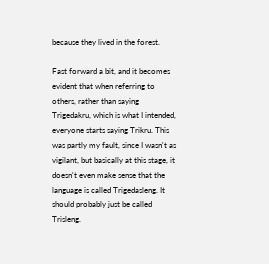because they lived in the forest.

Fast forward a bit, and it becomes evident that when referring to others, rather than saying Trigedakru, which is what I intended, everyone starts saying Trikru. This was partly my fault, since I wasn't as vigilant, but basically at this stage, it doesn't even make sense that the language is called Trigedasleng. It should probably just be called Trisleng.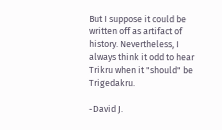But I suppose it could be written off as artifact of history. Nevertheless, I always think it odd to hear Trikru when it "should" be Trigedakru.

-David J.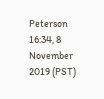Peterson 16:34, 8 November 2019 (PST)